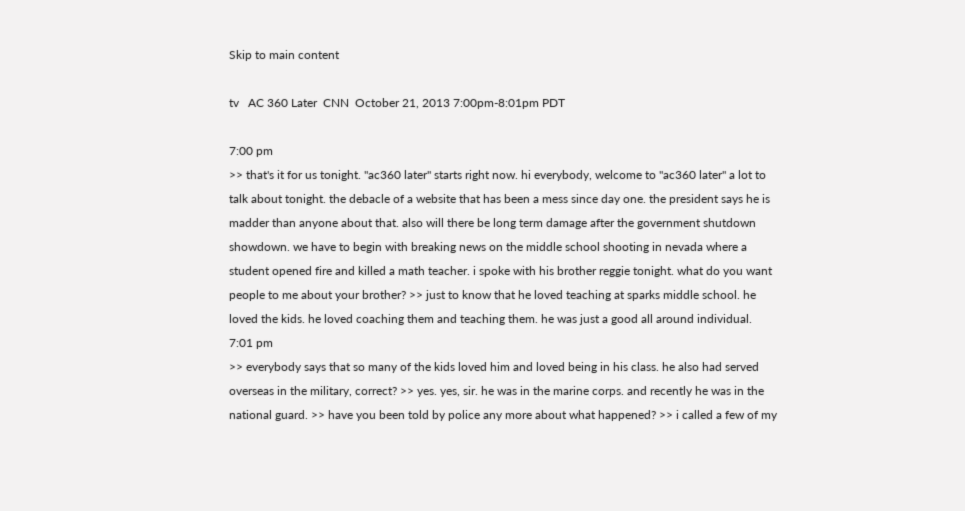Skip to main content

tv   AC 360 Later  CNN  October 21, 2013 7:00pm-8:01pm PDT

7:00 pm
>> that's it for us tonight. "ac360 later" starts right now. hi everybody, welcome to "ac360 later" a lot to talk about tonight. the debacle of a website that has been a mess since day one. the president says he is madder than anyone about that. also will there be long term damage after the government shutdown showdown. we have to begin with breaking news on the middle school shooting in nevada where a student opened fire and killed a math teacher. i spoke with his brother reggie tonight. what do you want people to me about your brother? >> just to know that he loved teaching at sparks middle school. he loved the kids. he loved coaching them and teaching them. he was just a good all around individual.
7:01 pm
>> everybody says that so many of the kids loved him and loved being in his class. he also had served overseas in the military, correct? >> yes. yes, sir. he was in the marine corps. and recently he was in the national guard. >> have you been told by police any more about what happened? >> i called a few of my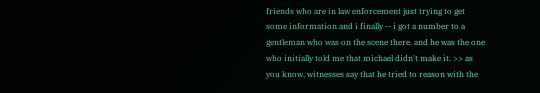friends who are in law enforcement just trying to get some information and i finally -- i got a number to a gentleman who was on the scene there. and he was the one who initially told me that michael didn't make it. >> as you know, witnesses say that he tried to reason with the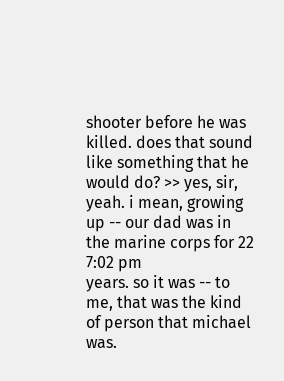shooter before he was killed. does that sound like something that he would do? >> yes, sir, yeah. i mean, growing up -- our dad was in the marine corps for 22
7:02 pm
years. so it was -- to me, that was the kind of person that michael was.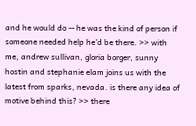and he would do -- he was the kind of person if someone needed help he'd be there. >> with me, andrew sullivan, gloria borger, sunny hostin and stephanie elam joins us with the latest from sparks, nevada. is there any idea of motive behind this? >> there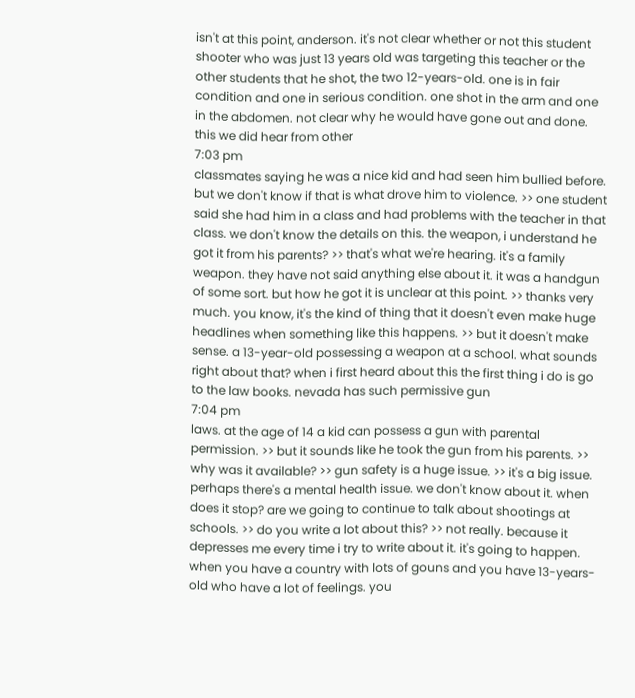isn't at this point, anderson. it's not clear whether or not this student shooter who was just 13 years old was targeting this teacher or the other students that he shot, the two 12-years-old. one is in fair condition and one in serious condition. one shot in the arm and one in the abdomen. not clear why he would have gone out and done. this we did hear from other
7:03 pm
classmates saying he was a nice kid and had seen him bullied before. but we don't know if that is what drove him to violence. >> one student said she had him in a class and had problems with the teacher in that class. we don't know the details on this. the weapon, i understand he got it from his parents? >> that's what we're hearing. it's a family weapon. they have not said anything else about it. it was a handgun of some sort. but how he got it is unclear at this point. >> thanks very much. you know, it's the kind of thing that it doesn't even make huge headlines when something like this happens. >> but it doesn't make sense. a 13-year-old possessing a weapon at a school. what sounds right about that? when i first heard about this the first thing i do is go to the law books. nevada has such permissive gun
7:04 pm
laws. at the age of 14 a kid can possess a gun with parental permission. >> but it sounds like he took the gun from his parents. >> why was it available? >> gun safety is a huge issue. >> it's a big issue. perhaps there's a mental health issue. we don't know about it. when does it stop? are we going to continue to talk about shootings at schools. >> do you write a lot about this? >> not really. because it depresses me every time i try to write about it. it's going to happen. when you have a country with lots of gouns and you have 13-years-old who have a lot of feelings. you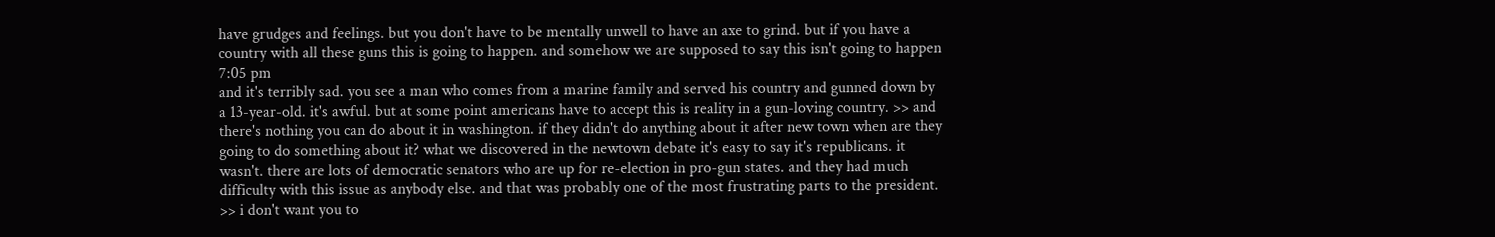have grudges and feelings. but you don't have to be mentally unwell to have an axe to grind. but if you have a country with all these guns this is going to happen. and somehow we are supposed to say this isn't going to happen
7:05 pm
and it's terribly sad. you see a man who comes from a marine family and served his country and gunned down by a 13-year-old. it's awful. but at some point americans have to accept this is reality in a gun-loving country. >> and there's nothing you can do about it in washington. if they didn't do anything about it after new town when are they going to do something about it? what we discovered in the newtown debate it's easy to say it's republicans. it wasn't. there are lots of democratic senators who are up for re-election in pro-gun states. and they had much difficulty with this issue as anybody else. and that was probably one of the most frustrating parts to the president. >> i don't want you to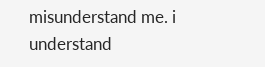misunderstand me. i understand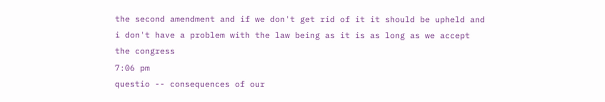the second amendment and if we don't get rid of it it should be upheld and i don't have a problem with the law being as it is as long as we accept the congress
7:06 pm
questio -- consequences of our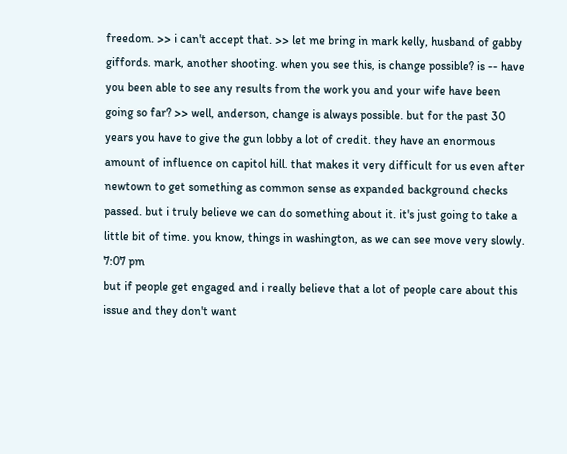freedom. >> i can't accept that. >> let me bring in mark kelly, husband of gabby giffords. mark, another shooting. when you see this, is change possible? is -- have you been able to see any results from the work you and your wife have been going so far? >> well, anderson, change is always possible. but for the past 30 years you have to give the gun lobby a lot of credit. they have an enormous amount of influence on capitol hill. that makes it very difficult for us even after newtown to get something as common sense as expanded background checks passed. but i truly believe we can do something about it. it's just going to take a little bit of time. you know, things in washington, as we can see move very slowly.
7:07 pm
but if people get engaged and i really believe that a lot of people care about this issue and they don't want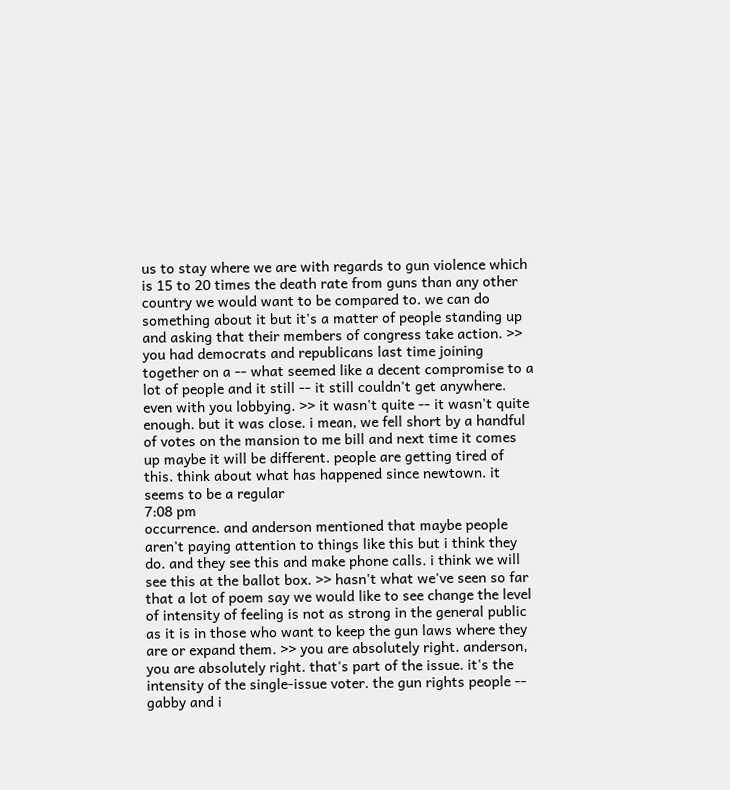us to stay where we are with regards to gun violence which is 15 to 20 times the death rate from guns than any other country we would want to be compared to. we can do something about it but it's a matter of people standing up and asking that their members of congress take action. >> you had democrats and republicans last time joining together on a -- what seemed like a decent compromise to a lot of people and it still -- it still couldn't get anywhere. even with you lobbying. >> it wasn't quite -- it wasn't quite enough. but it was close. i mean, we fell short by a handful of votes on the mansion to me bill and next time it comes up maybe it will be different. people are getting tired of this. think about what has happened since newtown. it seems to be a regular
7:08 pm
occurrence. and anderson mentioned that maybe people aren't paying attention to things like this but i think they do. and they see this and make phone calls. i think we will see this at the ballot box. >> hasn't what we've seen so far that a lot of poem say we would like to see change the level of intensity of feeling is not as strong in the general public as it is in those who want to keep the gun laws where they are or expand them. >> you are absolutely right. anderson, you are absolutely right. that's part of the issue. it's the intensity of the single-issue voter. the gun rights people -- gabby and i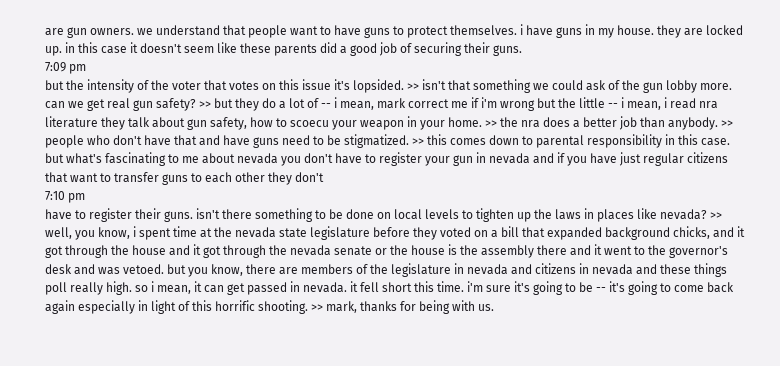are gun owners. we understand that people want to have guns to protect themselves. i have guns in my house. they are locked up. in this case it doesn't seem like these parents did a good job of securing their guns.
7:09 pm
but the intensity of the voter that votes on this issue it's lopsided. >> isn't that something we could ask of the gun lobby more. can we get real gun safety? >> but they do a lot of -- i mean, mark correct me if i'm wrong but the little -- i mean, i read nra literature they talk about gun safety, how to scoecu your weapon in your home. >> the nra does a better job than anybody. >> people who don't have that and have guns need to be stigmatized. >> this comes down to parental responsibility in this case. but what's fascinating to me about nevada you don't have to register your gun in nevada and if you have just regular citizens that want to transfer guns to each other they don't
7:10 pm
have to register their guns. isn't there something to be done on local levels to tighten up the laws in places like nevada? >> well, you know, i spent time at the nevada state legislature before they voted on a bill that expanded background chicks, and it got through the house and it got through the nevada senate or the house is the assembly there and it went to the governor's desk and was vetoed. but you know, there are members of the legislature in nevada and citizens in nevada and these things poll really high. so i mean, it can get passed in nevada. it fell short this time. i'm sure it's going to be -- it's going to come back again especially in light of this horrific shooting. >> mark, thanks for being with us.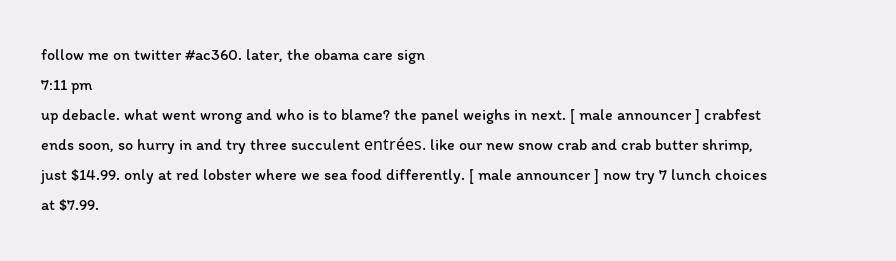follow me on twitter #ac360. later, the obama care sign
7:11 pm
up debacle. what went wrong and who is to blame? the panel weighs in next. [ male announcer ] crabfest ends soon, so hurry in and try three succulent entrées. like our new snow crab and crab butter shrimp, just $14.99. only at red lobster where we sea food differently. [ male announcer ] now try 7 lunch choices at $7.99.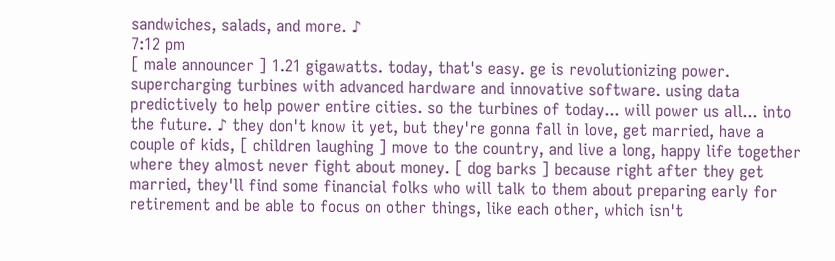sandwiches, salads, and more. ♪
7:12 pm
[ male announcer ] 1.21 gigawatts. today, that's easy. ge is revolutionizing power. supercharging turbines with advanced hardware and innovative software. using data predictively to help power entire cities. so the turbines of today... will power us all... into the future. ♪ they don't know it yet, but they're gonna fall in love, get married, have a couple of kids, [ children laughing ] move to the country, and live a long, happy life together where they almost never fight about money. [ dog barks ] because right after they get married, they'll find some financial folks who will talk to them about preparing early for retirement and be able to focus on other things, like each other, which isn't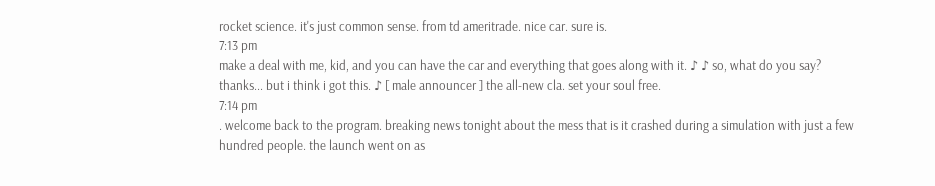rocket science. it's just common sense. from td ameritrade. nice car. sure is.
7:13 pm
make a deal with me, kid, and you can have the car and everything that goes along with it. ♪ ♪ so, what do you say? thanks... but i think i got this. ♪ [ male announcer ] the all-new cla. set your soul free.
7:14 pm
. welcome back to the program. breaking news tonight about the mess that is it crashed during a simulation with just a few hundred people. the launch went on as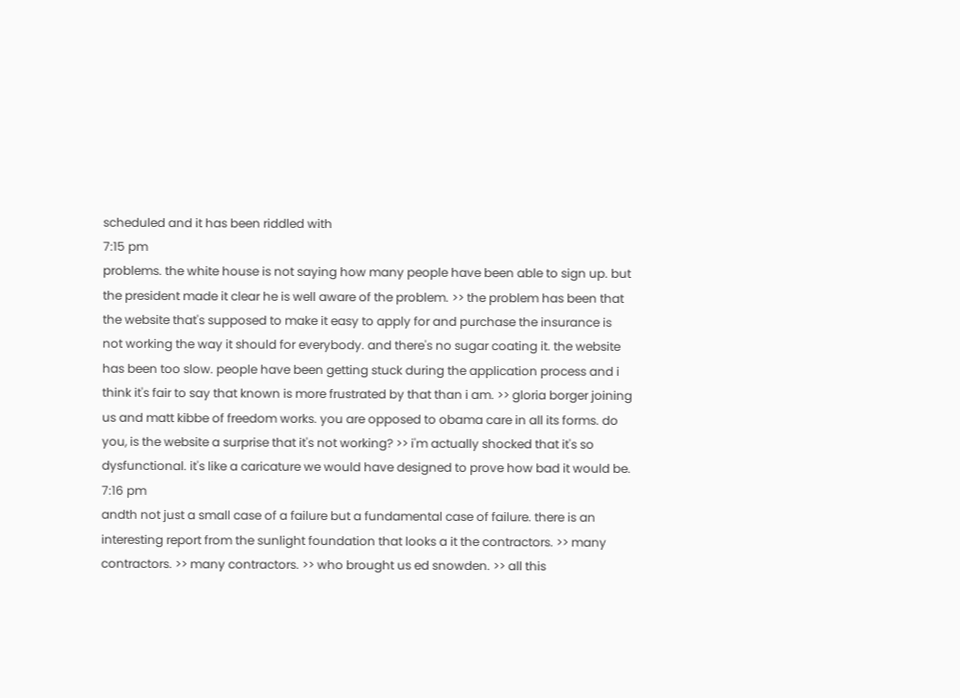scheduled and it has been riddled with
7:15 pm
problems. the white house is not saying how many people have been able to sign up. but the president made it clear he is well aware of the problem. >> the problem has been that the website that's supposed to make it easy to apply for and purchase the insurance is not working the way it should for everybody. and there's no sugar coating it. the website has been too slow. people have been getting stuck during the application process and i think it's fair to say that known is more frustrated by that than i am. >> gloria borger joining us and matt kibbe of freedom works. you are opposed to obama care in all its forms. do you, is the website a surprise that it's not working? >> i'm actually shocked that it's so dysfunctional. it's like a caricature we would have designed to prove how bad it would be.
7:16 pm
andth not just a small case of a failure but a fundamental case of failure. there is an interesting report from the sunlight foundation that looks a it the contractors. >> many contractors. >> many contractors. >> who brought us ed snowden. >> all this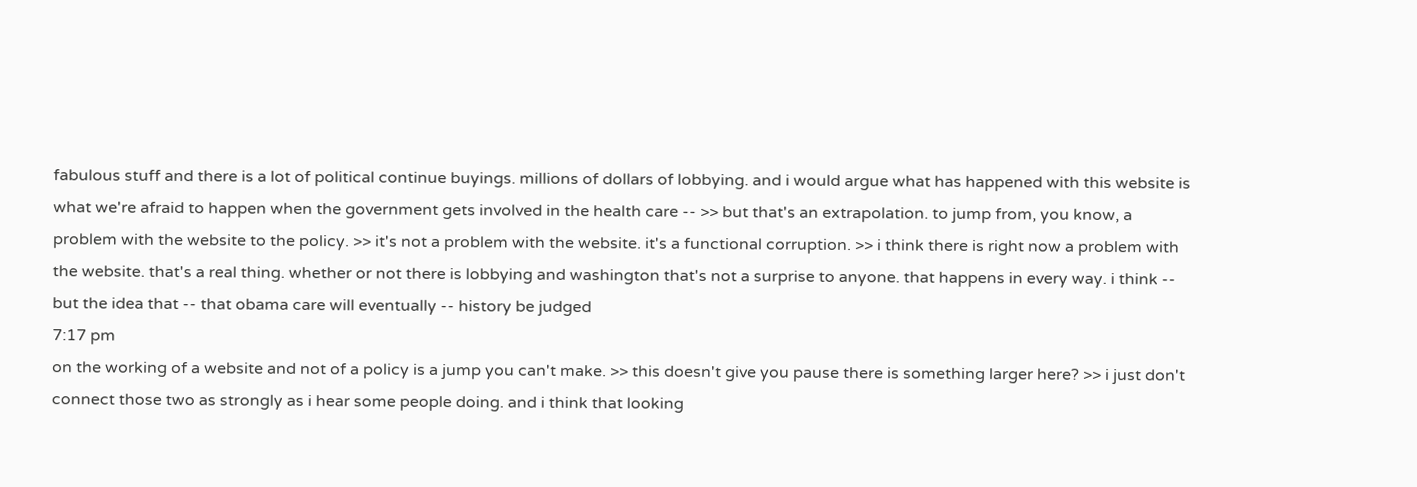fabulous stuff and there is a lot of political continue buyings. millions of dollars of lobbying. and i would argue what has happened with this website is what we're afraid to happen when the government gets involved in the health care -- >> but that's an extrapolation. to jump from, you know, a problem with the website to the policy. >> it's not a problem with the website. it's a functional corruption. >> i think there is right now a problem with the website. that's a real thing. whether or not there is lobbying and washington that's not a surprise to anyone. that happens in every way. i think -- but the idea that -- that obama care will eventually -- history be judged
7:17 pm
on the working of a website and not of a policy is a jump you can't make. >> this doesn't give you pause there is something larger here? >> i just don't connect those two as strongly as i hear some people doing. and i think that looking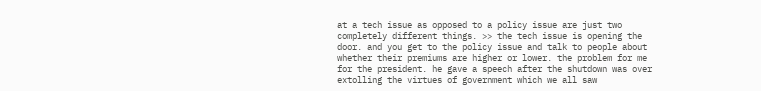at a tech issue as opposed to a policy issue are just two completely different things. >> the tech issue is opening the door. and you get to the policy issue and talk to people about whether their premiums are higher or lower. the problem for me for the president. he gave a speech after the shutdown was over extolling the virtues of government which we all saw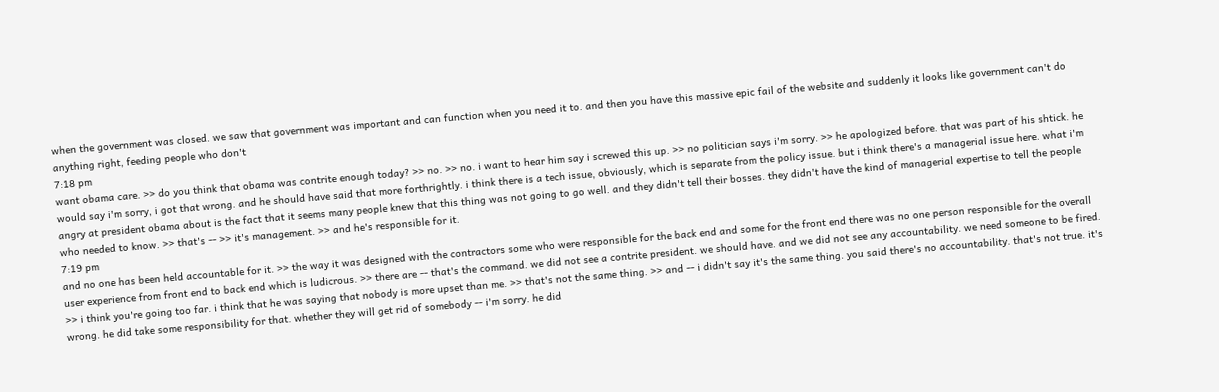when the government was closed. we saw that government was important and can function when you need it to. and then you have this massive epic fail of the website and suddenly it looks like government can't do anything right, feeding people who don't
7:18 pm
want obama care. >> do you think that obama was contrite enough today? >> no. >> no. i want to hear him say i screwed this up. >> no politician says i'm sorry. >> he apologized before. that was part of his shtick. he would say i'm sorry, i got that wrong. and he should have said that more forthrightly. i think there is a tech issue, obviously, which is separate from the policy issue. but i think there's a managerial issue here. what i'm angry at president obama about is the fact that it seems many people knew that this thing was not going to go well. and they didn't tell their bosses. they didn't have the kind of managerial expertise to tell the people who needed to know. >> that's -- >> it's management. >> and he's responsible for it.
7:19 pm
and no one has been held accountable for it. >> the way it was designed with the contractors some who were responsible for the back end and some for the front end there was no one person responsible for the overall user experience from front end to back end which is ludicrous. >> there are -- that's the command. we did not see a contrite president. we should have. and we did not see any accountability. we need someone to be fired. >> i think you're going too far. i think that he was saying that nobody is more upset than me. >> that's not the same thing. >> and -- i didn't say it's the same thing. you said there's no accountability. that's not true. it's wrong. he did take some responsibility for that. whether they will get rid of somebody -- i'm sorry. he did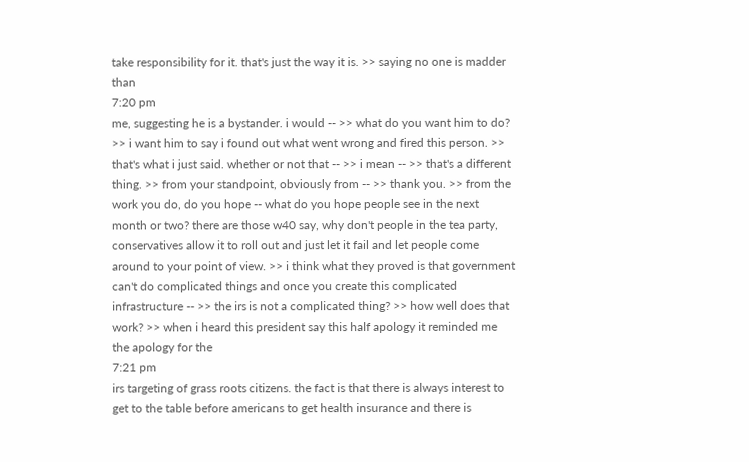take responsibility for it. that's just the way it is. >> saying no one is madder than
7:20 pm
me, suggesting he is a bystander. i would -- >> what do you want him to do? >> i want him to say i found out what went wrong and fired this person. >> that's what i just said. whether or not that -- >> i mean -- >> that's a different thing. >> from your standpoint, obviously from -- >> thank you. >> from the work you do, do you hope -- what do you hope people see in the next month or two? there are those w40 say, why don't people in the tea party, conservatives allow it to roll out and just let it fail and let people come around to your point of view. >> i think what they proved is that government can't do complicated things and once you create this complicated infrastructure -- >> the irs is not a complicated thing? >> how well does that work? >> when i heard this president say this half apology it reminded me the apology for the
7:21 pm
irs targeting of grass roots citizens. the fact is that there is always interest to get to the table before americans to get health insurance and there is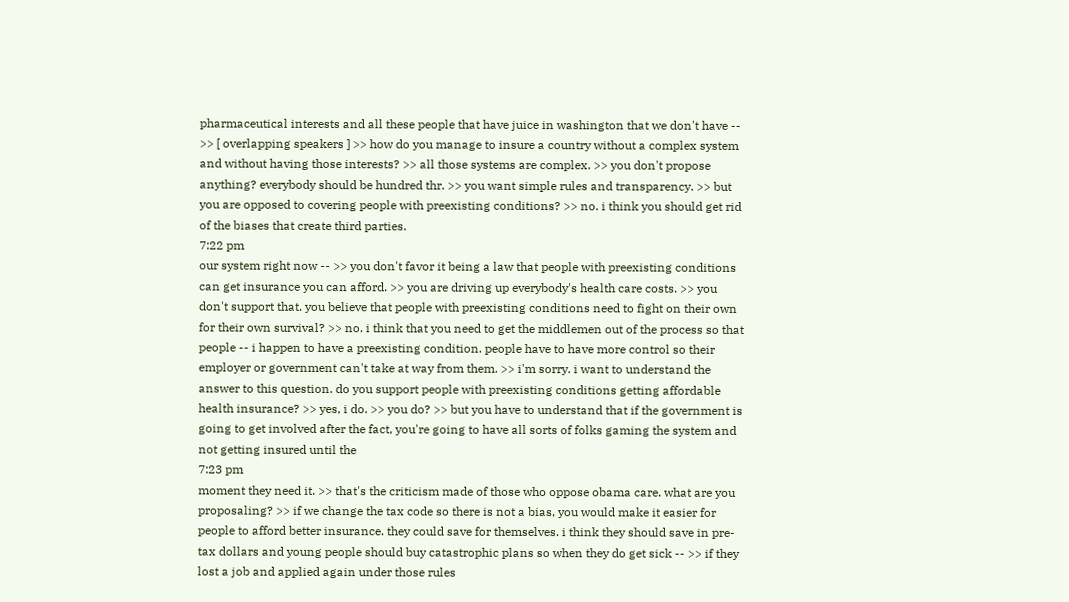pharmaceutical interests and all these people that have juice in washington that we don't have -- >> [ overlapping speakers ] >> how do you manage to insure a country without a complex system and without having those interests? >> all those systems are complex. >> you don't propose anything? everybody should be hundred thr. >> you want simple rules and transparency. >> but you are opposed to covering people with preexisting conditions? >> no. i think you should get rid of the biases that create third parties.
7:22 pm
our system right now -- >> you don't favor it being a law that people with preexisting conditions can get insurance you can afford. >> you are driving up everybody's health care costs. >> you don't support that. you believe that people with preexisting conditions need to fight on their own for their own survival? >> no. i think that you need to get the middlemen out of the process so that people -- i happen to have a preexisting condition. people have to have more control so their employer or government can't take at way from them. >> i'm sorry. i want to understand the answer to this question. do you support people with preexisting conditions getting affordable health insurance? >> yes, i do. >> you do? >> but you have to understand that if the government is going to get involved after the fact, you're going to have all sorts of folks gaming the system and not getting insured until the
7:23 pm
moment they need it. >> that's the criticism made of those who oppose obama care. what are you proposaling? >> if we change the tax code so there is not a bias, you would make it easier for people to afford better insurance. they could save for themselves. i think they should save in pre-tax dollars and young people should buy catastrophic plans so when they do get sick -- >> if they lost a job and applied again under those rules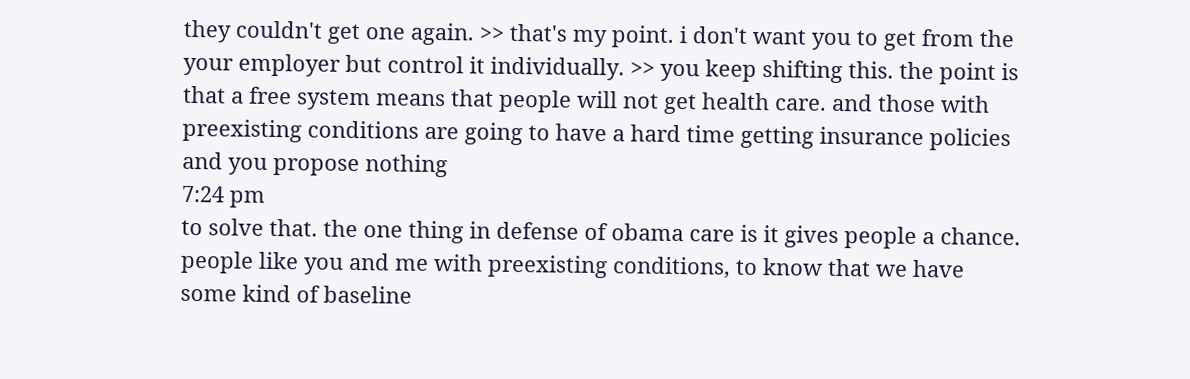they couldn't get one again. >> that's my point. i don't want you to get from the your employer but control it individually. >> you keep shifting this. the point is that a free system means that people will not get health care. and those with preexisting conditions are going to have a hard time getting insurance policies and you propose nothing
7:24 pm
to solve that. the one thing in defense of obama care is it gives people a chance. people like you and me with preexisting conditions, to know that we have some kind of baseline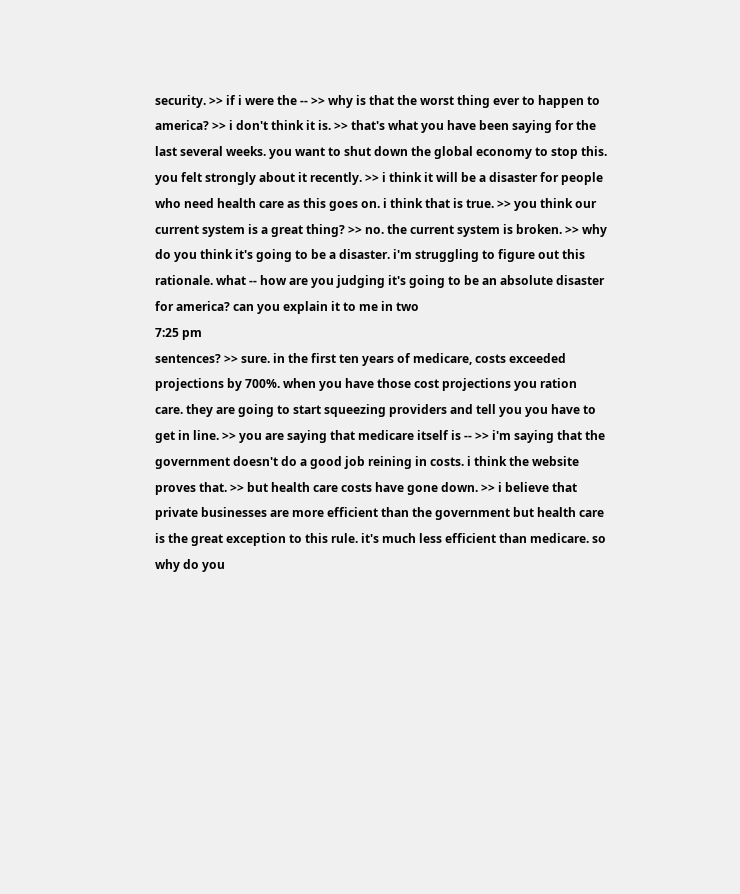security. >> if i were the -- >> why is that the worst thing ever to happen to america? >> i don't think it is. >> that's what you have been saying for the last several weeks. you want to shut down the global economy to stop this. you felt strongly about it recently. >> i think it will be a disaster for people who need health care as this goes on. i think that is true. >> you think our current system is a great thing? >> no. the current system is broken. >> why do you think it's going to be a disaster. i'm struggling to figure out this rationale. what -- how are you judging it's going to be an absolute disaster for america? can you explain it to me in two
7:25 pm
sentences? >> sure. in the first ten years of medicare, costs exceeded projections by 700%. when you have those cost projections you ration care. they are going to start squeezing providers and tell you you have to get in line. >> you are saying that medicare itself is -- >> i'm saying that the government doesn't do a good job reining in costs. i think the website proves that. >> but health care costs have gone down. >> i believe that private businesses are more efficient than the government but health care is the great exception to this rule. it's much less efficient than medicare. so why do you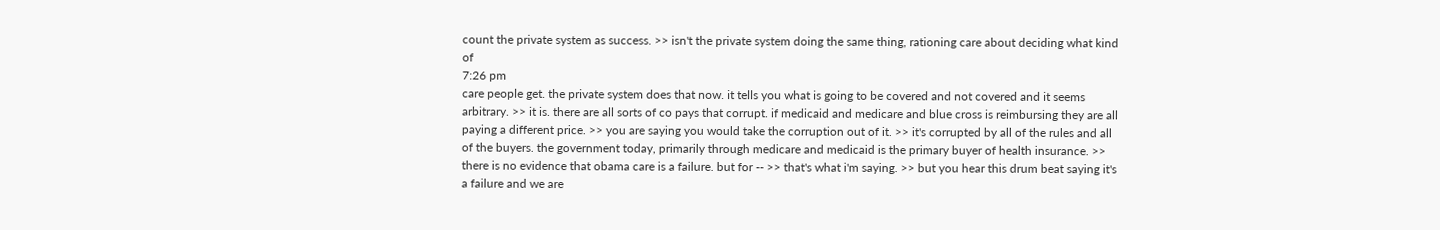count the private system as success. >> isn't the private system doing the same thing, rationing care about deciding what kind of
7:26 pm
care people get. the private system does that now. it tells you what is going to be covered and not covered and it seems arbitrary. >> it is. there are all sorts of co pays that corrupt. if medicaid and medicare and blue cross is reimbursing they are all paying a different price. >> you are saying you would take the corruption out of it. >> it's corrupted by all of the rules and all of the buyers. the government today, primarily through medicare and medicaid is the primary buyer of health insurance. >> there is no evidence that obama care is a failure. but for -- >> that's what i'm saying. >> but you hear this drum beat saying it's a failure and we are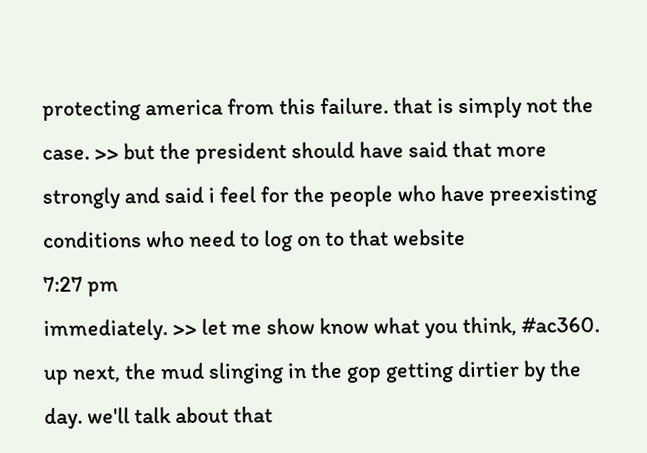protecting america from this failure. that is simply not the case. >> but the president should have said that more strongly and said i feel for the people who have preexisting conditions who need to log on to that website
7:27 pm
immediately. >> let me show know what you think, #ac360. up next, the mud slinging in the gop getting dirtier by the day. we'll talk about that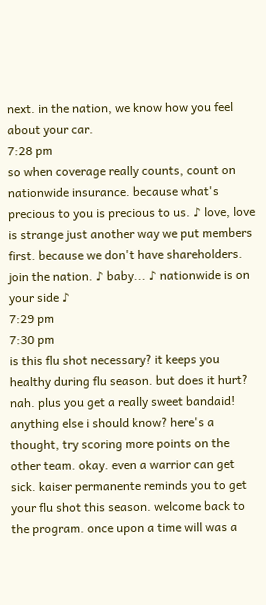next. in the nation, we know how you feel about your car.
7:28 pm
so when coverage really counts, count on nationwide insurance. because what's precious to you is precious to us. ♪ love, love is strange just another way we put members first. because we don't have shareholders. join the nation. ♪ baby... ♪ nationwide is on your side ♪
7:29 pm
7:30 pm
is this flu shot necessary? it keeps you healthy during flu season. but does it hurt? nah. plus you get a really sweet bandaid! anything else i should know? here's a thought, try scoring more points on the other team. okay. even a warrior can get sick. kaiser permanente reminds you to get your flu shot this season. welcome back to the program. once upon a time will was a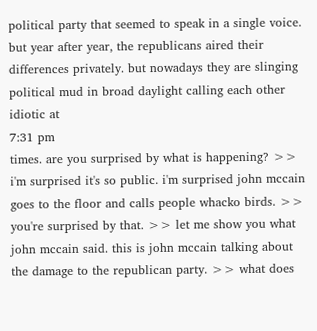political party that seemed to speak in a single voice. but year after year, the republicans aired their differences privately. but nowadays they are slinging political mud in broad daylight calling each other idiotic at
7:31 pm
times. are you surprised by what is happening? >> i'm surprised it's so public. i'm surprised john mccain goes to the floor and calls people whacko birds. >> you're surprised by that. >> let me show you what john mccain said. this is john mccain talking about the damage to the republican party. >> what does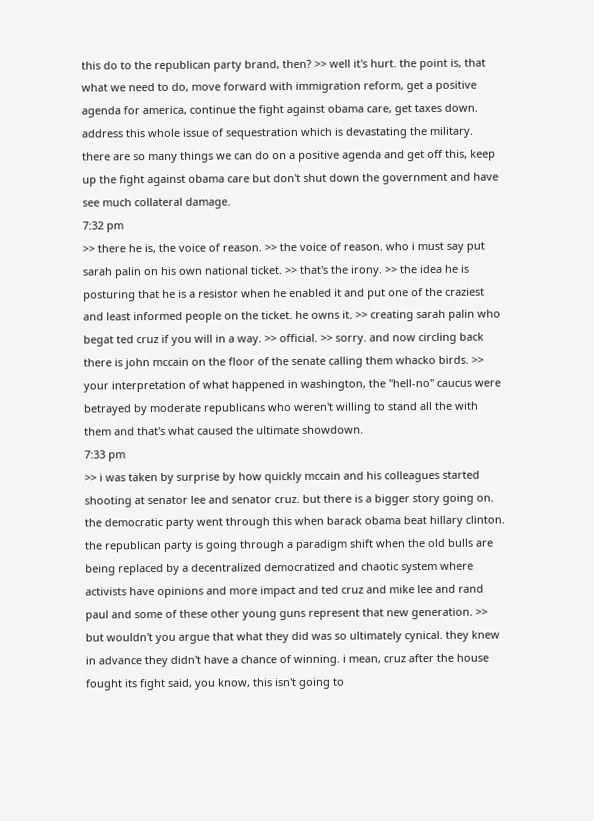this do to the republican party brand, then? >> well it's hurt. the point is, that what we need to do, move forward with immigration reform, get a positive agenda for america, continue the fight against obama care, get taxes down. address this whole issue of sequestration which is devastating the military. there are so many things we can do on a positive agenda and get off this, keep up the fight against obama care but don't shut down the government and have see much collateral damage.
7:32 pm
>> there he is, the voice of reason. >> the voice of reason. who i must say put sarah palin on his own national ticket. >> that's the irony. >> the idea he is posturing that he is a resistor when he enabled it and put one of the craziest and least informed people on the ticket. he owns it. >> creating sarah palin who begat ted cruz if you will in a way. >> official. >> sorry. and now circling back there is john mccain on the floor of the senate calling them whacko birds. >> your interpretation of what happened in washington, the "hell-no" caucus were betrayed by moderate republicans who weren't willing to stand all the with them and that's what caused the ultimate showdown.
7:33 pm
>> i was taken by surprise by how quickly mccain and his colleagues started shooting at senator lee and senator cruz. but there is a bigger story going on. the democratic party went through this when barack obama beat hillary clinton. the republican party is going through a paradigm shift when the old bulls are being replaced by a decentralized democratized and chaotic system where activists have opinions and more impact and ted cruz and mike lee and rand paul and some of these other young guns represent that new generation. >> but wouldn't you argue that what they did was so ultimately cynical. they knew in advance they didn't have a chance of winning. i mean, cruz after the house fought its fight said, you know, this isn't going to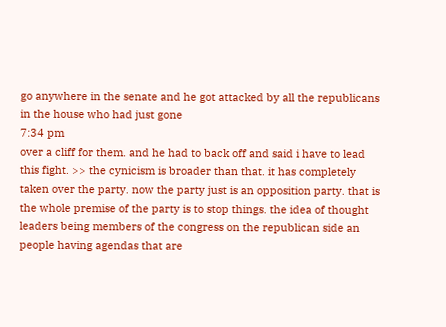go anywhere in the senate and he got attacked by all the republicans in the house who had just gone
7:34 pm
over a cliff for them. and he had to back off and said i have to lead this fight. >> the cynicism is broader than that. it has completely taken over the party. now the party just is an opposition party. that is the whole premise of the party is to stop things. the idea of thought leaders being members of the congress on the republican side an people having agendas that are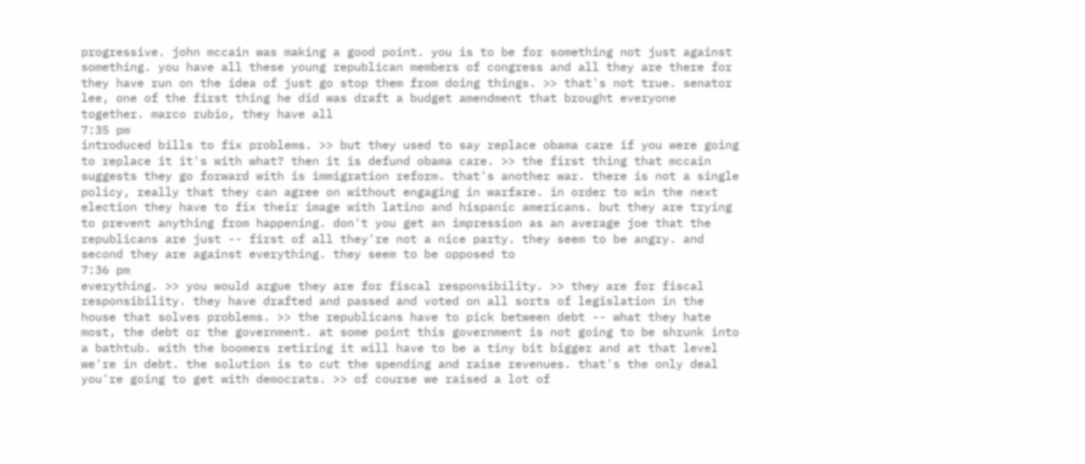progressive. john mccain was making a good point. you is to be for something not just against something. you have all these young republican members of congress and all they are there for they have run on the idea of just go stop them from doing things. >> that's not true. senator lee, one of the first thing he did was draft a budget amendment that brought everyone together. marco rubio, they have all
7:35 pm
introduced bills to fix problems. >> but they used to say replace obama care if you were going to replace it it's with what? then it is defund obama care. >> the first thing that mccain suggests they go forward with is immigration reform. that's another war. there is not a single policy, really that they can agree on without engaging in warfare. in order to win the next election they have to fix their image with latino and hispanic americans. but they are trying to prevent anything from happening. don't you get an impression as an average joe that the republicans are just -- first of all they're not a nice party. they seem to be angry. and second they are against everything. they seem to be opposed to
7:36 pm
everything. >> you would argue they are for fiscal responsibility. >> they are for fiscal responsibility. they have drafted and passed and voted on all sorts of legislation in the house that solves problems. >> the republicans have to pick between debt -- what they hate most, the debt or the government. at some point this government is not going to be shrunk into a bathtub. with the boomers retiring it will have to be a tiny bit bigger and at that level we're in debt. the solution is to cut the spending and raise revenues. that's the only deal you're going to get with democrats. >> of course we raised a lot of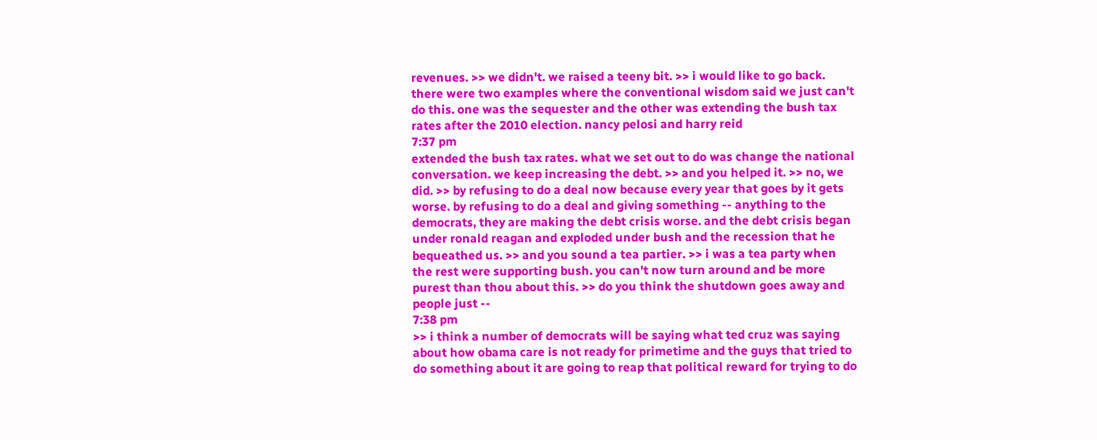revenues. >> we didn't. we raised a teeny bit. >> i would like to go back. there were two examples where the conventional wisdom said we just can't do this. one was the sequester and the other was extending the bush tax rates after the 2010 election. nancy pelosi and harry reid
7:37 pm
extended the bush tax rates. what we set out to do was change the national conversation. we keep increasing the debt. >> and you helped it. >> no, we did. >> by refusing to do a deal now because every year that goes by it gets worse. by refusing to do a deal and giving something -- anything to the democrats, they are making the debt crisis worse. and the debt crisis began under ronald reagan and exploded under bush and the recession that he bequeathed us. >> and you sound a tea partier. >> i was a tea party when the rest were supporting bush. you can't now turn around and be more purest than thou about this. >> do you think the shutdown goes away and people just --
7:38 pm
>> i think a number of democrats will be saying what ted cruz was saying about how obama care is not ready for primetime and the guys that tried to do something about it are going to reap that political reward for trying to do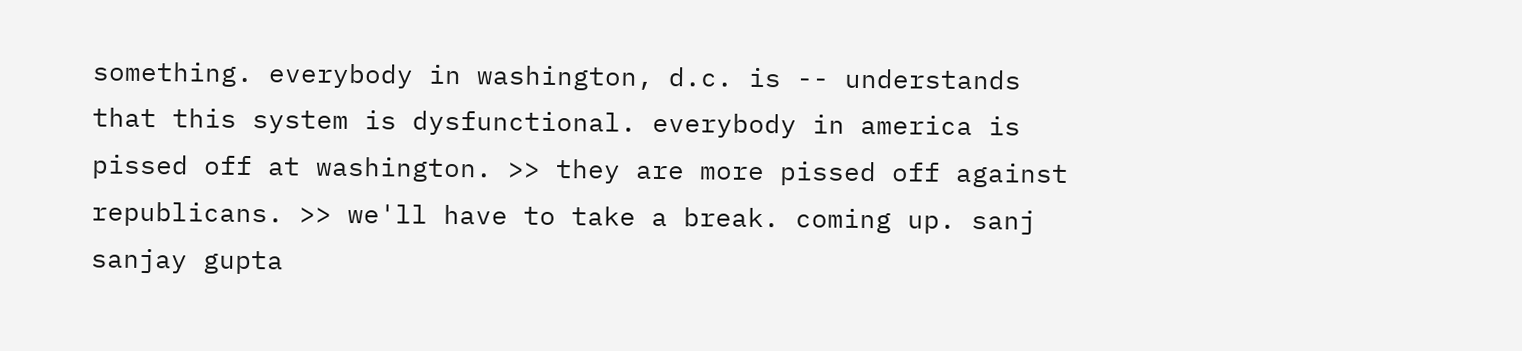something. everybody in washington, d.c. is -- understands that this system is dysfunctional. everybody in america is pissed off at washington. >> they are more pissed off against republicans. >> we'll have to take a break. coming up. sanj sanjay gupta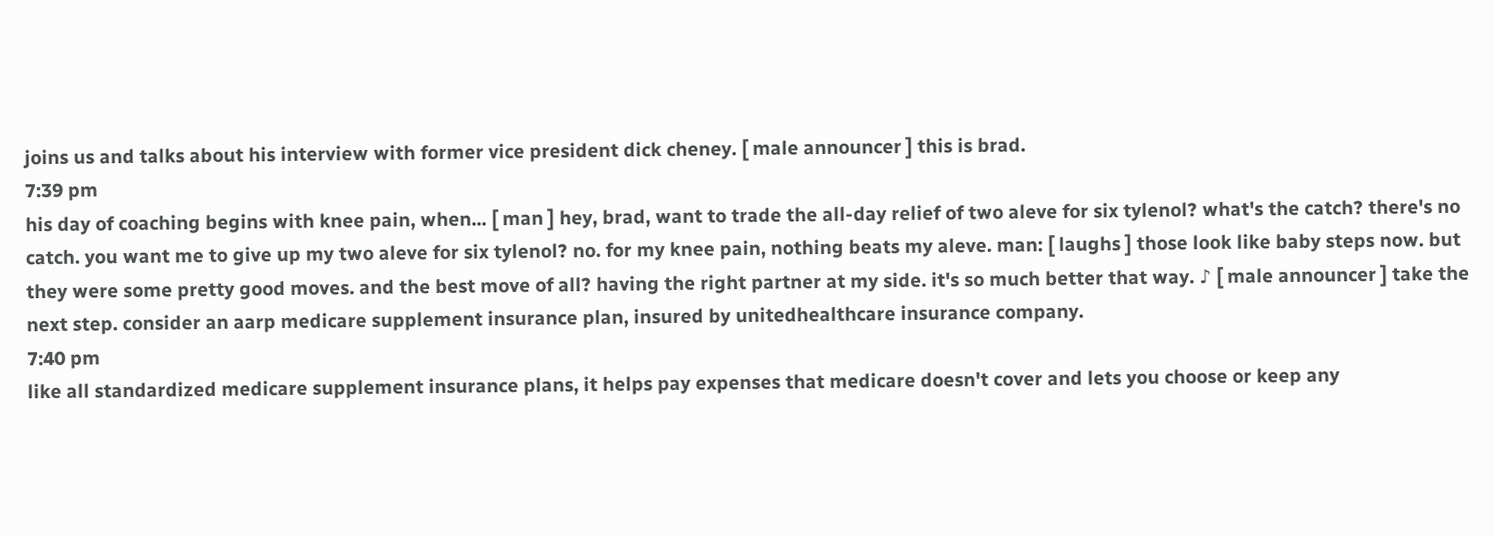joins us and talks about his interview with former vice president dick cheney. [ male announcer ] this is brad.
7:39 pm
his day of coaching begins with knee pain, when... [ man ] hey, brad, want to trade the all-day relief of two aleve for six tylenol? what's the catch? there's no catch. you want me to give up my two aleve for six tylenol? no. for my knee pain, nothing beats my aleve. man: [ laughs ] those look like baby steps now. but they were some pretty good moves. and the best move of all? having the right partner at my side. it's so much better that way. ♪ [ male announcer ] take the next step. consider an aarp medicare supplement insurance plan, insured by unitedhealthcare insurance company.
7:40 pm
like all standardized medicare supplement insurance plans, it helps pay expenses that medicare doesn't cover and lets you choose or keep any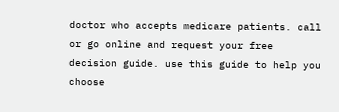doctor who accepts medicare patients. call or go online and request your free decision guide. use this guide to help you choose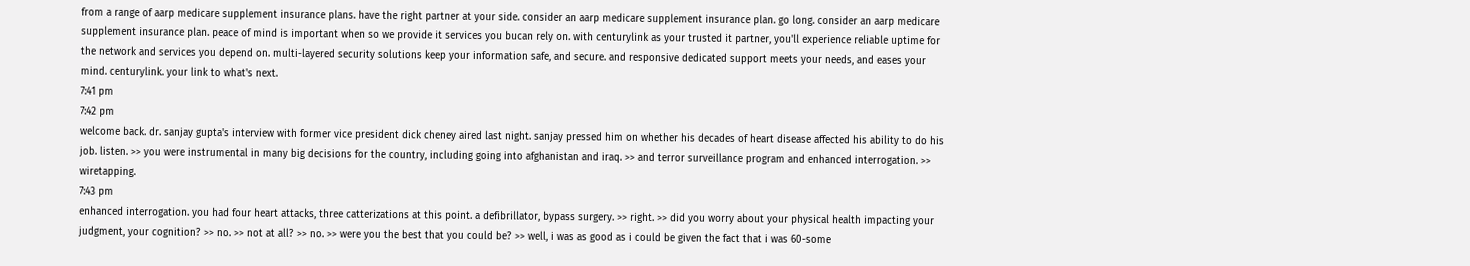from a range of aarp medicare supplement insurance plans. have the right partner at your side. consider an aarp medicare supplement insurance plan. go long. consider an aarp medicare supplement insurance plan. peace of mind is important when so we provide it services you bucan rely on. with centurylink as your trusted it partner, you'll experience reliable uptime for the network and services you depend on. multi-layered security solutions keep your information safe, and secure. and responsive dedicated support meets your needs, and eases your mind. centurylink. your link to what's next.
7:41 pm
7:42 pm
welcome back. dr. sanjay gupta's interview with former vice president dick cheney aired last night. sanjay pressed him on whether his decades of heart disease affected his ability to do his job. listen. >> you were instrumental in many big decisions for the country, including going into afghanistan and iraq. >> and terror surveillance program and enhanced interrogation. >> wiretapping.
7:43 pm
enhanced interrogation. you had four heart attacks, three catterizations at this point. a defibrillator, bypass surgery. >> right. >> did you worry about your physical health impacting your judgment, your cognition? >> no. >> not at all? >> no. >> were you the best that you could be? >> well, i was as good as i could be given the fact that i was 60-some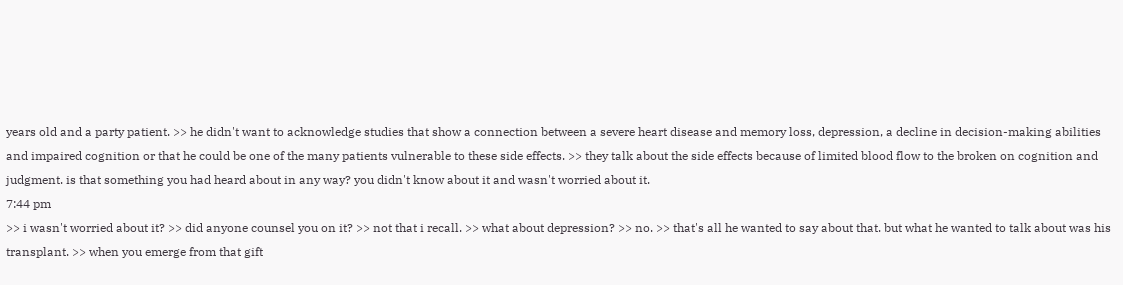years old and a party patient. >> he didn't want to acknowledge studies that show a connection between a severe heart disease and memory loss, depression, a decline in decision-making abilities and impaired cognition or that he could be one of the many patients vulnerable to these side effects. >> they talk about the side effects because of limited blood flow to the broken on cognition and judgment. is that something you had heard about in any way? you didn't know about it and wasn't worried about it.
7:44 pm
>> i wasn't worried about it? >> did anyone counsel you on it? >> not that i recall. >> what about depression? >> no. >> that's all he wanted to say about that. but what he wanted to talk about was his transplant. >> when you emerge from that gift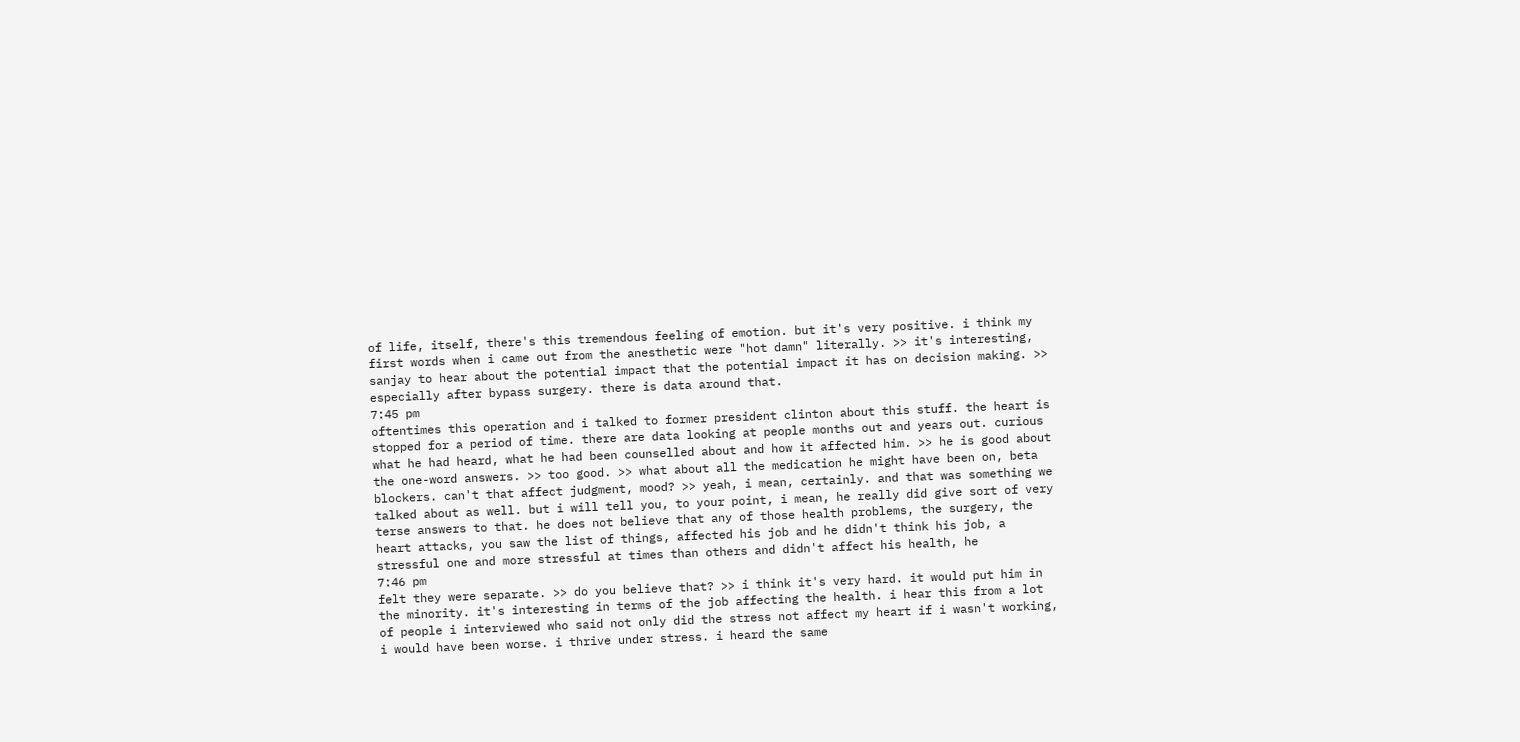of life, itself, there's this tremendous feeling of emotion. but it's very positive. i think my first words when i came out from the anesthetic were "hot damn" literally. >> it's interesting, sanjay to hear about the potential impact that the potential impact it has on decision making. >> especially after bypass surgery. there is data around that.
7:45 pm
oftentimes this operation and i talked to former president clinton about this stuff. the heart is stopped for a period of time. there are data looking at people months out and years out. curious what he had heard, what he had been counselled about and how it affected him. >> he is good about the one-word answers. >> too good. >> what about all the medication he might have been on, beta blockers. can't that affect judgment, mood? >> yeah, i mean, certainly. and that was something we talked about as well. but i will tell you, to your point, i mean, he really did give sort of very terse answers to that. he does not believe that any of those health problems, the surgery, the heart attacks, you saw the list of things, affected his job and he didn't think his job, a stressful one and more stressful at times than others and didn't affect his health, he
7:46 pm
felt they were separate. >> do you believe that? >> i think it's very hard. it would put him in the minority. it's interesting in terms of the job affecting the health. i hear this from a lot of people i interviewed who said not only did the stress not affect my heart if i wasn't working, i would have been worse. i thrive under stress. i heard the same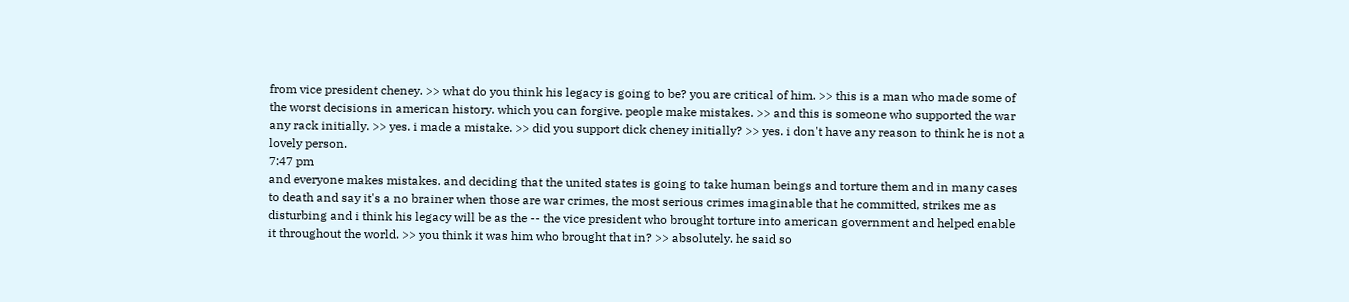from vice president cheney. >> what do you think his legacy is going to be? you are critical of him. >> this is a man who made some of the worst decisions in american history. which you can forgive. people make mistakes. >> and this is someone who supported the war any rack initially. >> yes. i made a mistake. >> did you support dick cheney initially? >> yes. i don't have any reason to think he is not a lovely person.
7:47 pm
and everyone makes mistakes. and deciding that the united states is going to take human beings and torture them and in many cases to death and say it's a no brainer when those are war crimes, the most serious crimes imaginable that he committed, strikes me as disturbing and i think his legacy will be as the -- the vice president who brought torture into american government and helped enable it throughout the world. >> you think it was him who brought that in? >> absolutely. he said so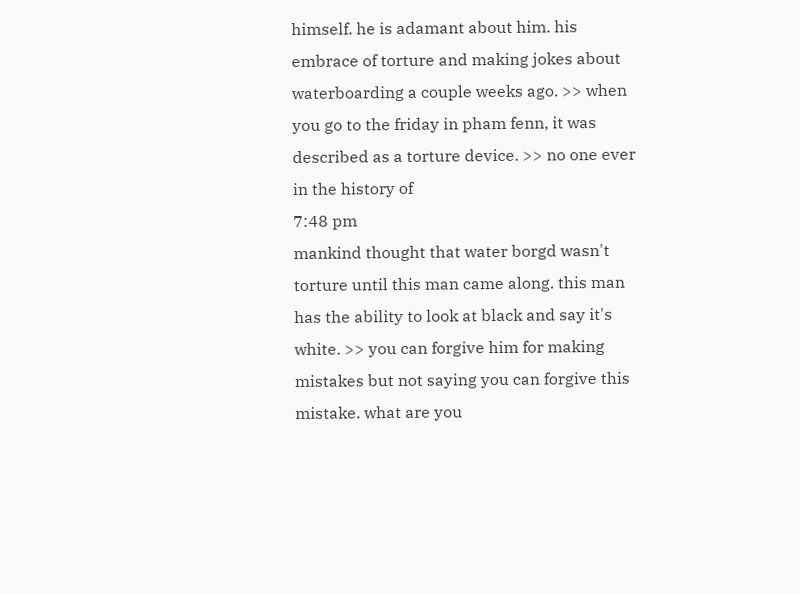himself. he is adamant about him. his embrace of torture and making jokes about waterboarding a couple weeks ago. >> when you go to the friday in pham fenn, it was described as a torture device. >> no one ever in the history of
7:48 pm
mankind thought that water borgd wasn't torture until this man came along. this man has the ability to look at black and say it's white. >> you can forgive him for making mistakes but not saying you can forgive this mistake. what are you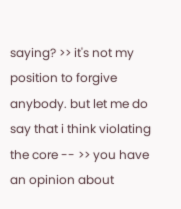saying? >> it's not my position to forgive anybody. but let me do say that i think violating the core -- >> you have an opinion about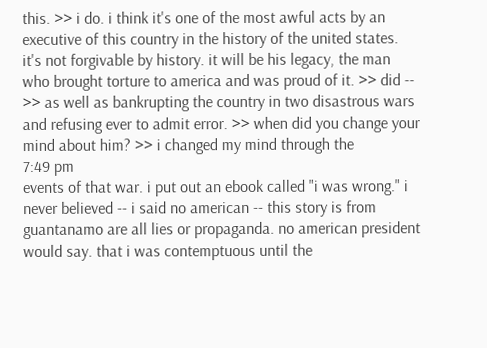this. >> i do. i think it's one of the most awful acts by an executive of this country in the history of the united states. it's not forgivable by history. it will be his legacy, the man who brought torture to america and was proud of it. >> did -- >> as well as bankrupting the country in two disastrous wars and refusing ever to admit error. >> when did you change your mind about him? >> i changed my mind through the
7:49 pm
events of that war. i put out an ebook called "i was wrong." i never believed -- i said no american -- this story is from guantanamo are all lies or propaganda. no american president would say. that i was contemptuous until the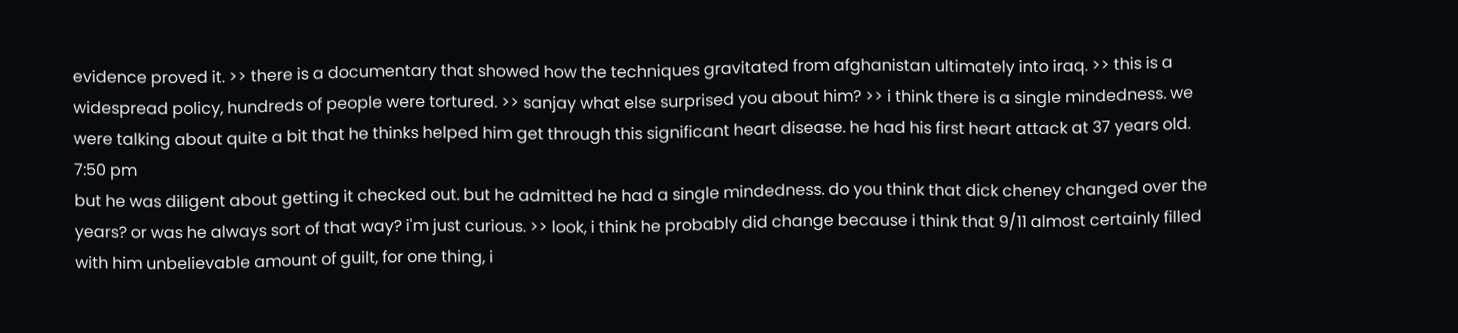evidence proved it. >> there is a documentary that showed how the techniques gravitated from afghanistan ultimately into iraq. >> this is a widespread policy, hundreds of people were tortured. >> sanjay what else surprised you about him? >> i think there is a single mindedness. we were talking about quite a bit that he thinks helped him get through this significant heart disease. he had his first heart attack at 37 years old.
7:50 pm
but he was diligent about getting it checked out. but he admitted he had a single mindedness. do you think that dick cheney changed over the years? or was he always sort of that way? i'm just curious. >> look, i think he probably did change because i think that 9/11 almost certainly filled with him unbelievable amount of guilt, for one thing, i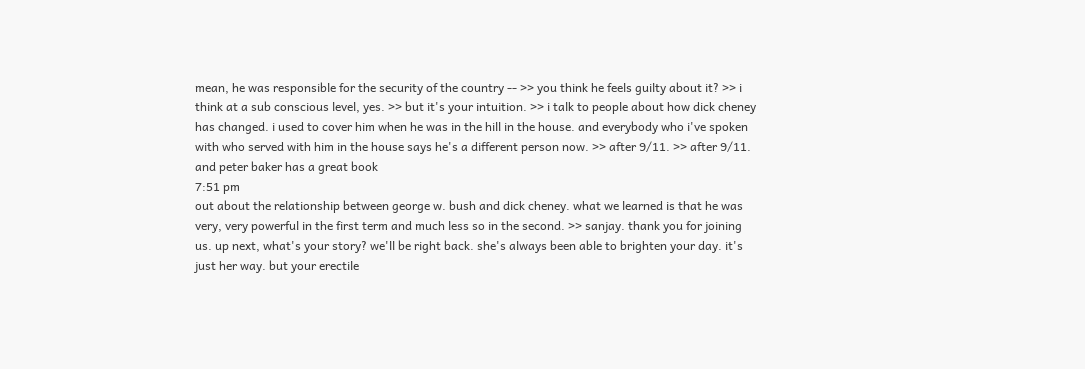mean, he was responsible for the security of the country -- >> you think he feels guilty about it? >> i think at a sub conscious level, yes. >> but it's your intuition. >> i talk to people about how dick cheney has changed. i used to cover him when he was in the hill in the house. and everybody who i've spoken with who served with him in the house says he's a different person now. >> after 9/11. >> after 9/11. and peter baker has a great book
7:51 pm
out about the relationship between george w. bush and dick cheney. what we learned is that he was very, very powerful in the first term and much less so in the second. >> sanjay. thank you for joining us. up next, what's your story? we'll be right back. she's always been able to brighten your day. it's just her way. but your erectile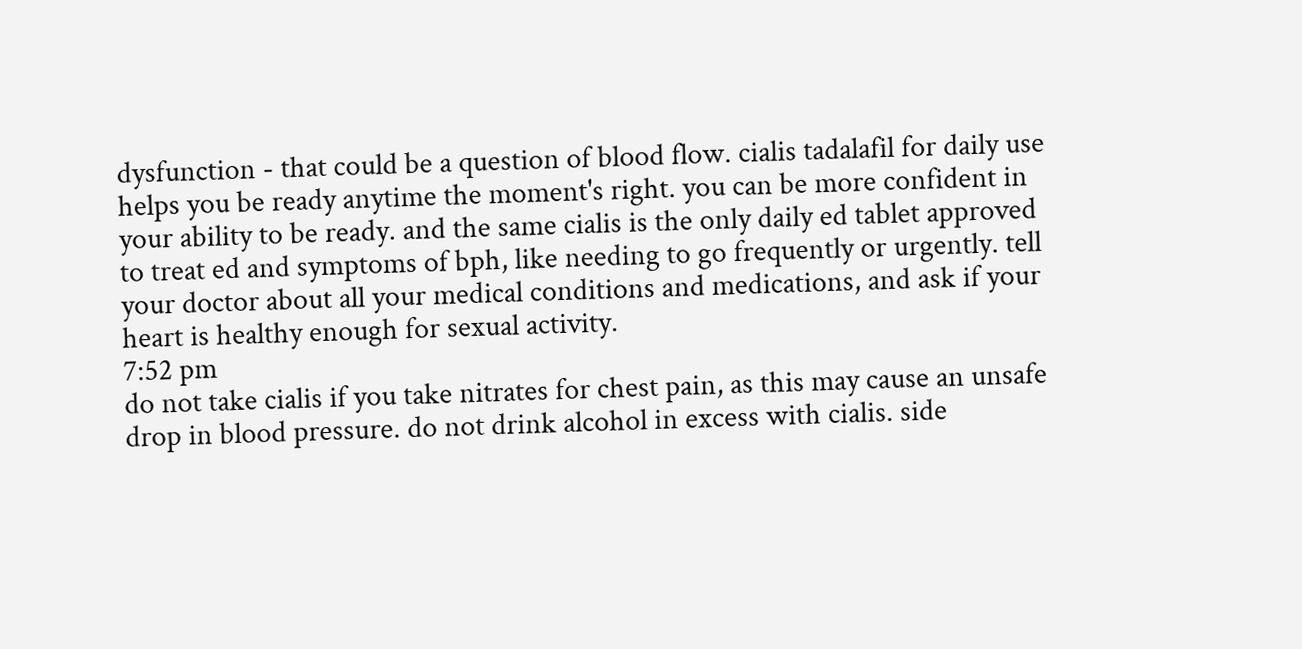dysfunction - that could be a question of blood flow. cialis tadalafil for daily use helps you be ready anytime the moment's right. you can be more confident in your ability to be ready. and the same cialis is the only daily ed tablet approved to treat ed and symptoms of bph, like needing to go frequently or urgently. tell your doctor about all your medical conditions and medications, and ask if your heart is healthy enough for sexual activity.
7:52 pm
do not take cialis if you take nitrates for chest pain, as this may cause an unsafe drop in blood pressure. do not drink alcohol in excess with cialis. side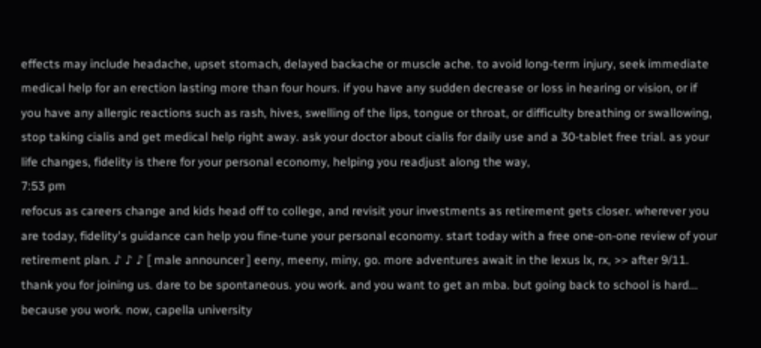effects may include headache, upset stomach, delayed backache or muscle ache. to avoid long-term injury, seek immediate medical help for an erection lasting more than four hours. if you have any sudden decrease or loss in hearing or vision, or if you have any allergic reactions such as rash, hives, swelling of the lips, tongue or throat, or difficulty breathing or swallowing, stop taking cialis and get medical help right away. ask your doctor about cialis for daily use and a 30-tablet free trial. as your life changes, fidelity is there for your personal economy, helping you readjust along the way,
7:53 pm
refocus as careers change and kids head off to college, and revisit your investments as retirement gets closer. wherever you are today, fidelity's guidance can help you fine-tune your personal economy. start today with a free one-on-one review of your retirement plan. ♪ ♪ ♪ [ male announcer ] eeny, meeny, miny, go. more adventures await in the lexus lx, rx, >> after 9/11. thank you for joining us. dare to be spontaneous. you work. and you want to get an mba. but going back to school is hard... because you work. now, capella university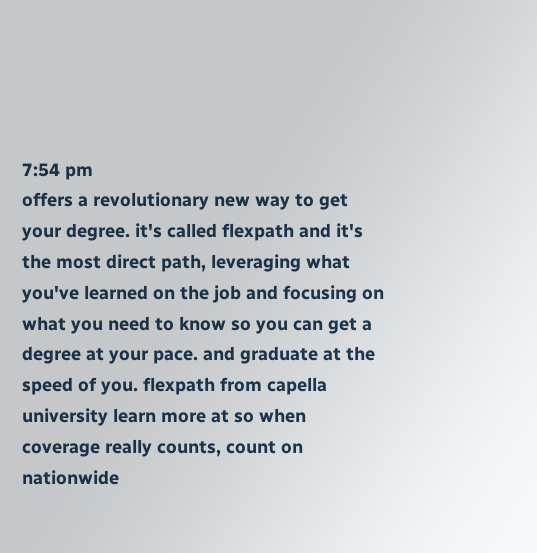7:54 pm
offers a revolutionary new way to get your degree. it's called flexpath and it's the most direct path, leveraging what you've learned on the job and focusing on what you need to know so you can get a degree at your pace. and graduate at the speed of you. flexpath from capella university learn more at so when coverage really counts, count on nationwide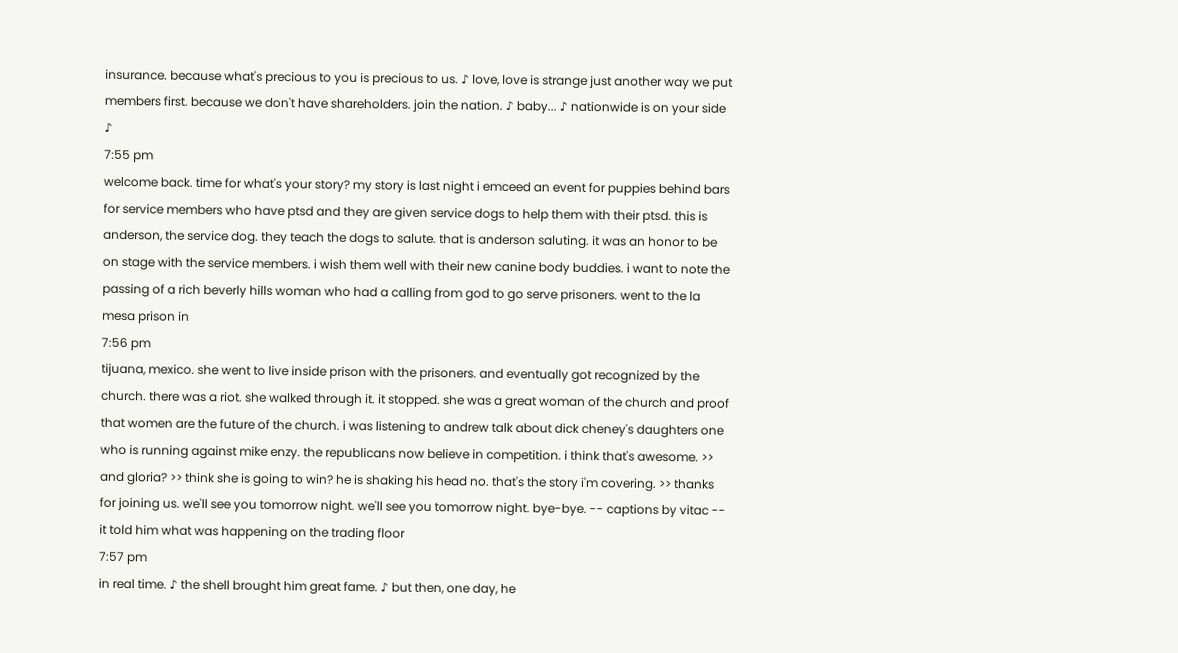insurance. because what's precious to you is precious to us. ♪ love, love is strange just another way we put members first. because we don't have shareholders. join the nation. ♪ baby... ♪ nationwide is on your side ♪
7:55 pm
welcome back. time for what's your story? my story is last night i emceed an event for puppies behind bars for service members who have ptsd and they are given service dogs to help them with their ptsd. this is anderson, the service dog. they teach the dogs to salute. that is anderson saluting. it was an honor to be on stage with the service members. i wish them well with their new canine body buddies. i want to note the passing of a rich beverly hills woman who had a calling from god to go serve prisoners. went to the la mesa prison in
7:56 pm
tijuana, mexico. she went to live inside prison with the prisoners. and eventually got recognized by the church. there was a riot. she walked through it. it stopped. she was a great woman of the church and proof that women are the future of the church. i was listening to andrew talk about dick cheney's daughters one who is running against mike enzy. the republicans now believe in competition. i think that's awesome. >> and gloria? >> think she is going to win? he is shaking his head no. that's the story i'm covering. >> thanks for joining us. we'll see you tomorrow night. we'll see you tomorrow night. bye-bye. -- captions by vitac -- it told him what was happening on the trading floor
7:57 pm
in real time. ♪ the shell brought him great fame. ♪ but then, one day, he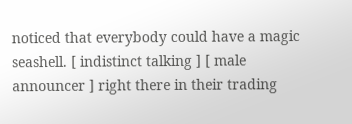noticed that everybody could have a magic seashell. [ indistinct talking ] [ male announcer ] right there in their trading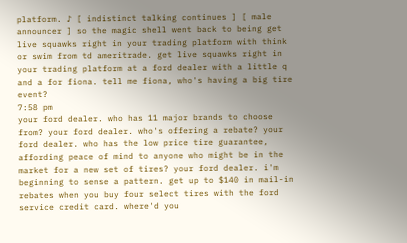platform. ♪ [ indistinct talking continues ] [ male announcer ] so the magic shell went back to being get live squawks right in your trading platform with think or swim from td ameritrade. get live squawks right in your trading platform at a ford dealer with a little q and a for fiona. tell me fiona, who's having a big tire event?
7:58 pm
your ford dealer. who has 11 major brands to choose from? your ford dealer. who's offering a rebate? your ford dealer. who has the low price tire guarantee, affording peace of mind to anyone who might be in the market for a new set of tires? your ford dealer. i'm beginning to sense a pattern. get up to $140 in mail-in rebates when you buy four select tires with the ford service credit card. where'd you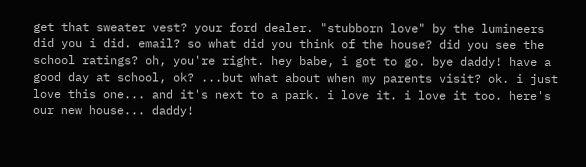get that sweater vest? your ford dealer. "stubborn love" by the lumineers did you i did. email? so what did you think of the house? did you see the school ratings? oh, you're right. hey babe, i got to go. bye daddy! have a good day at school, ok? ...but what about when my parents visit? ok. i just love this one... and it's next to a park. i love it. i love it too. here's our new house... daddy!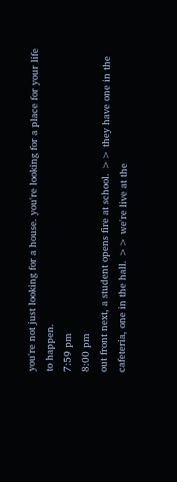you're not just looking for a house. you're looking for a place for your life to happen.
7:59 pm
8:00 pm
out front next, a student opens fire at school. >> they have one in the cafeteria, one in the hall. >> we're live at the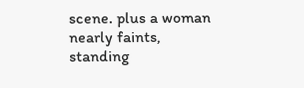scene. plus a woman nearly faints, standing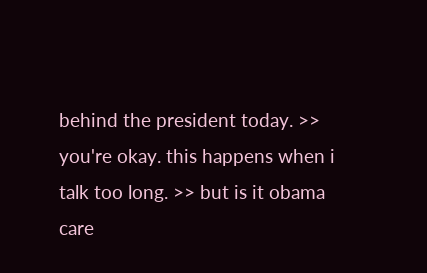behind the president today. >> you're okay. this happens when i talk too long. >> but is it obama care